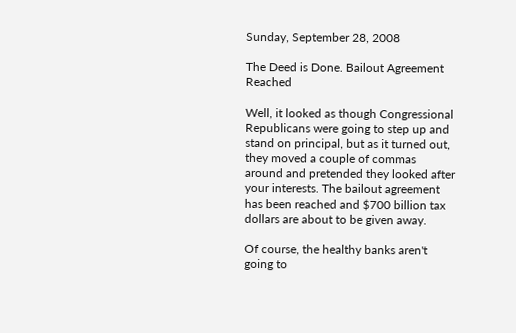Sunday, September 28, 2008

The Deed is Done. Bailout Agreement Reached

Well, it looked as though Congressional Republicans were going to step up and stand on principal, but as it turned out, they moved a couple of commas around and pretended they looked after your interests. The bailout agreement has been reached and $700 billion tax dollars are about to be given away.

Of course, the healthy banks aren't going to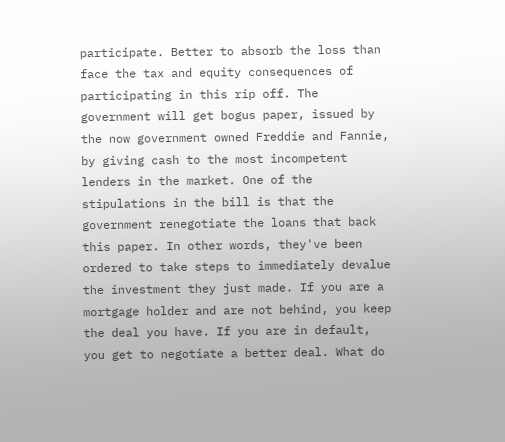participate. Better to absorb the loss than face the tax and equity consequences of participating in this rip off. The government will get bogus paper, issued by the now government owned Freddie and Fannie, by giving cash to the most incompetent lenders in the market. One of the stipulations in the bill is that the government renegotiate the loans that back this paper. In other words, they've been ordered to take steps to immediately devalue the investment they just made. If you are a mortgage holder and are not behind, you keep the deal you have. If you are in default, you get to negotiate a better deal. What do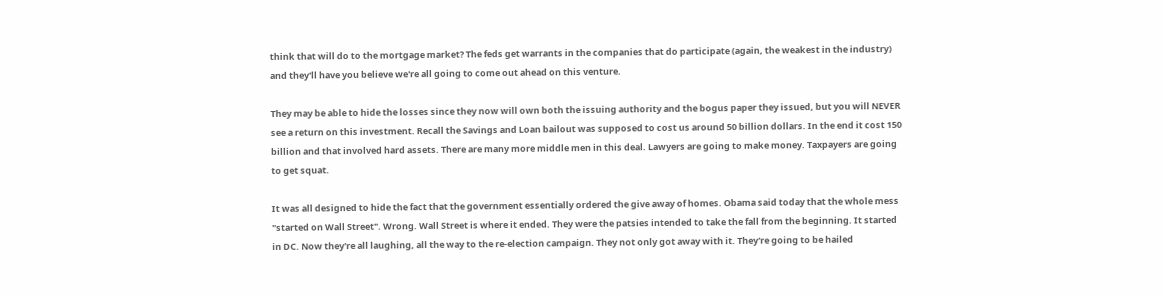think that will do to the mortgage market? The feds get warrants in the companies that do participate (again, the weakest in the industry) and they'll have you believe we're all going to come out ahead on this venture.

They may be able to hide the losses since they now will own both the issuing authority and the bogus paper they issued, but you will NEVER see a return on this investment. Recall the Savings and Loan bailout was supposed to cost us around 50 billion dollars. In the end it cost 150 billion and that involved hard assets. There are many more middle men in this deal. Lawyers are going to make money. Taxpayers are going to get squat.

It was all designed to hide the fact that the government essentially ordered the give away of homes. Obama said today that the whole mess "started on Wall Street". Wrong. Wall Street is where it ended. They were the patsies intended to take the fall from the beginning. It started in DC. Now they're all laughing, all the way to the re-election campaign. They not only got away with it. They're going to be hailed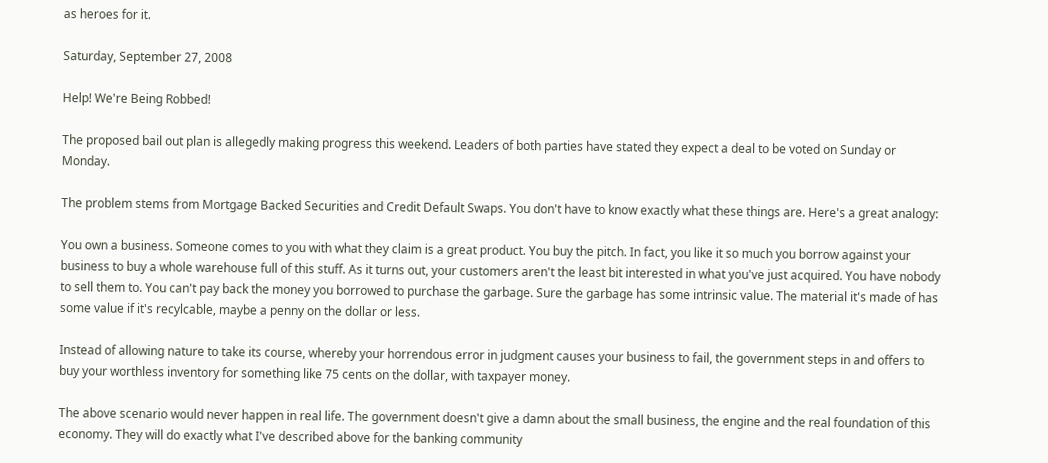as heroes for it.

Saturday, September 27, 2008

Help! We're Being Robbed!

The proposed bail out plan is allegedly making progress this weekend. Leaders of both parties have stated they expect a deal to be voted on Sunday or Monday.

The problem stems from Mortgage Backed Securities and Credit Default Swaps. You don't have to know exactly what these things are. Here's a great analogy:

You own a business. Someone comes to you with what they claim is a great product. You buy the pitch. In fact, you like it so much you borrow against your business to buy a whole warehouse full of this stuff. As it turns out, your customers aren't the least bit interested in what you've just acquired. You have nobody to sell them to. You can't pay back the money you borrowed to purchase the garbage. Sure the garbage has some intrinsic value. The material it's made of has some value if it's recylcable, maybe a penny on the dollar or less.

Instead of allowing nature to take its course, whereby your horrendous error in judgment causes your business to fail, the government steps in and offers to buy your worthless inventory for something like 75 cents on the dollar, with taxpayer money.

The above scenario would never happen in real life. The government doesn't give a damn about the small business, the engine and the real foundation of this economy. They will do exactly what I've described above for the banking community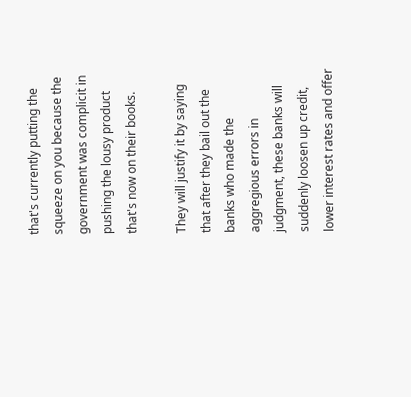that's currently putting the squeeze on you because the government was complicit in pushing the lousy product that's now on their books.

They will justify it by saying that after they bail out the banks who made the aggregious errors in judgment, these banks will suddenly loosen up credit, lower interest rates and offer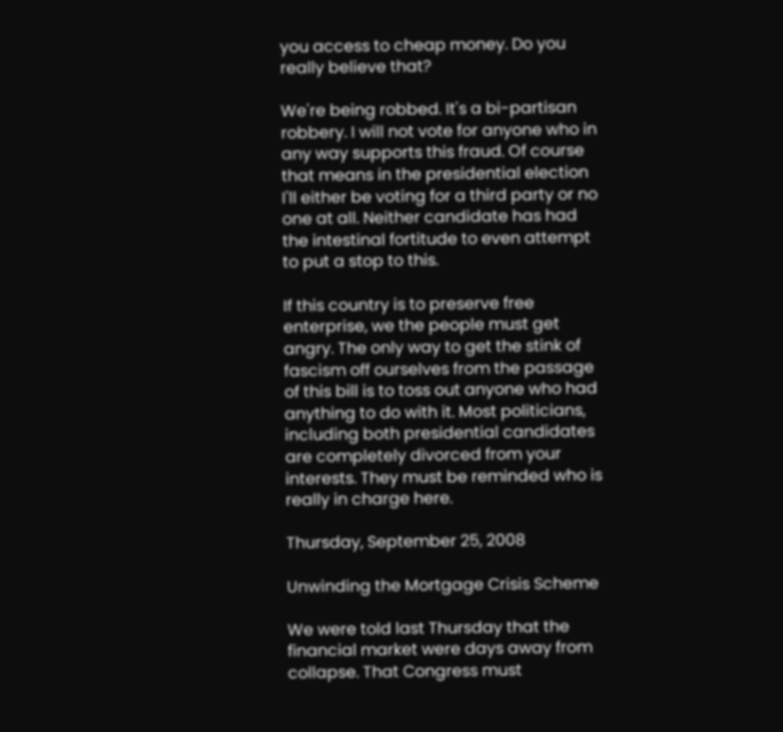you access to cheap money. Do you really believe that?

We're being robbed. It's a bi-partisan robbery. I will not vote for anyone who in any way supports this fraud. Of course that means in the presidential election I'll either be voting for a third party or no one at all. Neither candidate has had the intestinal fortitude to even attempt to put a stop to this.

If this country is to preserve free enterprise, we the people must get angry. The only way to get the stink of fascism off ourselves from the passage of this bill is to toss out anyone who had anything to do with it. Most politicians, including both presidential candidates are completely divorced from your interests. They must be reminded who is really in charge here.

Thursday, September 25, 2008

Unwinding the Mortgage Crisis Scheme

We were told last Thursday that the financial market were days away from collapse. That Congress must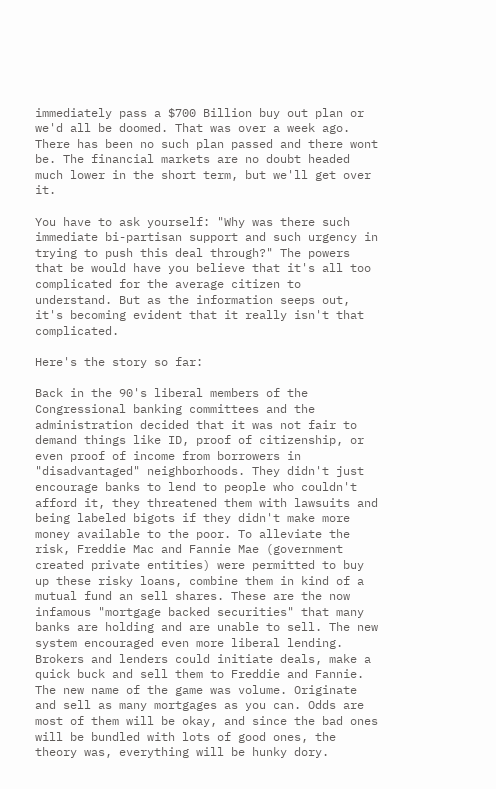immediately pass a $700 Billion buy out plan or we'd all be doomed. That was over a week ago. There has been no such plan passed and there wont be. The financial markets are no doubt headed much lower in the short term, but we'll get over it.

You have to ask yourself: "Why was there such immediate bi-partisan support and such urgency in trying to push this deal through?" The powers that be would have you believe that it's all too complicated for the average citizen to understand. But as the information seeps out, it's becoming evident that it really isn't that complicated.

Here's the story so far:

Back in the 90's liberal members of the Congressional banking committees and the administration decided that it was not fair to demand things like ID, proof of citizenship, or even proof of income from borrowers in "disadvantaged" neighborhoods. They didn't just encourage banks to lend to people who couldn't afford it, they threatened them with lawsuits and being labeled bigots if they didn't make more money available to the poor. To alleviate the risk, Freddie Mac and Fannie Mae (government created private entities) were permitted to buy up these risky loans, combine them in kind of a mutual fund an sell shares. These are the now infamous "mortgage backed securities" that many banks are holding and are unable to sell. The new system encouraged even more liberal lending. Brokers and lenders could initiate deals, make a quick buck and sell them to Freddie and Fannie. The new name of the game was volume. Originate and sell as many mortgages as you can. Odds are most of them will be okay, and since the bad ones will be bundled with lots of good ones, the theory was, everything will be hunky dory.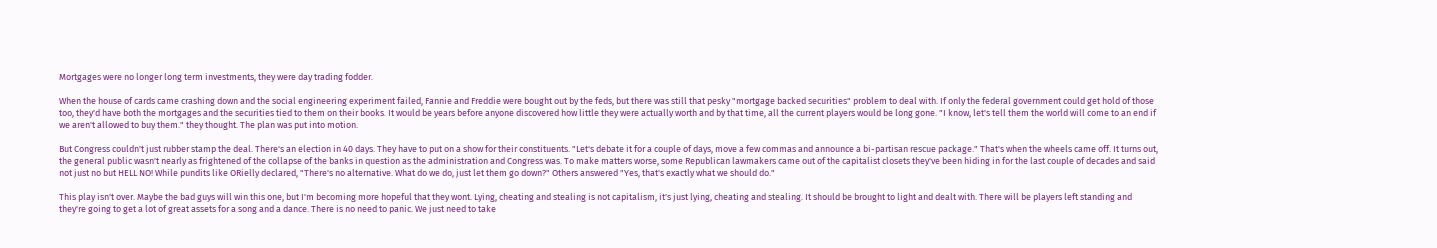Mortgages were no longer long term investments, they were day trading fodder.

When the house of cards came crashing down and the social engineering experiment failed, Fannie and Freddie were bought out by the feds, but there was still that pesky "mortgage backed securities" problem to deal with. If only the federal government could get hold of those too, they'd have both the mortgages and the securities tied to them on their books. It would be years before anyone discovered how little they were actually worth and by that time, all the current players would be long gone. "I know, let's tell them the world will come to an end if we aren't allowed to buy them." they thought. The plan was put into motion.

But Congress couldn't just rubber stamp the deal. There's an election in 40 days. They have to put on a show for their constituents. "Let's debate it for a couple of days, move a few commas and announce a bi-partisan rescue package." That's when the wheels came off. It turns out, the general public wasn't nearly as frightened of the collapse of the banks in question as the administration and Congress was. To make matters worse, some Republican lawmakers came out of the capitalist closets they've been hiding in for the last couple of decades and said not just no but HELL NO! While pundits like ORielly declared, "There's no alternative. What do we do, just let them go down?" Others answered "Yes, that's exactly what we should do."

This play isn't over. Maybe the bad guys will win this one, but I'm becoming more hopeful that they wont. Lying, cheating and stealing is not capitalism, it's just lying, cheating and stealing. It should be brought to light and dealt with. There will be players left standing and they're going to get a lot of great assets for a song and a dance. There is no need to panic. We just need to take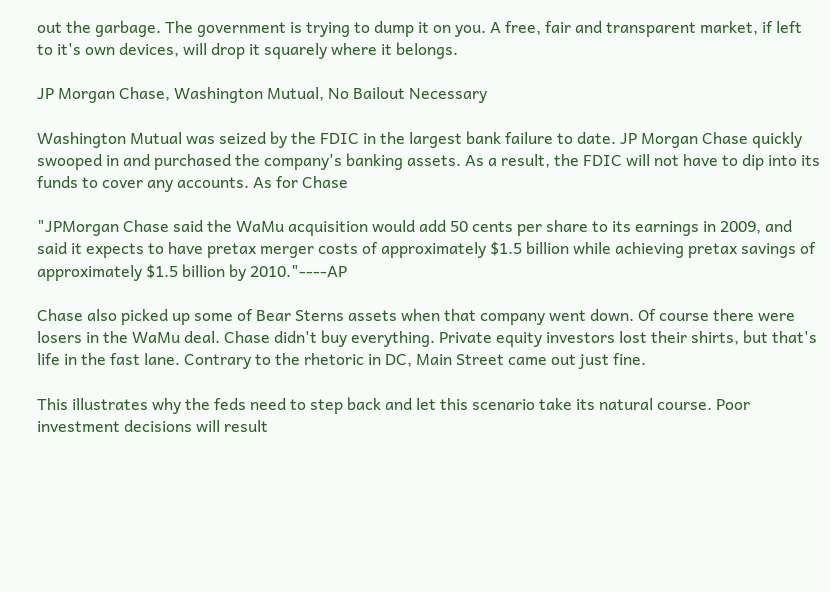out the garbage. The government is trying to dump it on you. A free, fair and transparent market, if left to it's own devices, will drop it squarely where it belongs.

JP Morgan Chase, Washington Mutual, No Bailout Necessary

Washington Mutual was seized by the FDIC in the largest bank failure to date. JP Morgan Chase quickly swooped in and purchased the company's banking assets. As a result, the FDIC will not have to dip into its funds to cover any accounts. As for Chase

"JPMorgan Chase said the WaMu acquisition would add 50 cents per share to its earnings in 2009, and said it expects to have pretax merger costs of approximately $1.5 billion while achieving pretax savings of approximately $1.5 billion by 2010."----AP

Chase also picked up some of Bear Sterns assets when that company went down. Of course there were losers in the WaMu deal. Chase didn't buy everything. Private equity investors lost their shirts, but that's life in the fast lane. Contrary to the rhetoric in DC, Main Street came out just fine.

This illustrates why the feds need to step back and let this scenario take its natural course. Poor investment decisions will result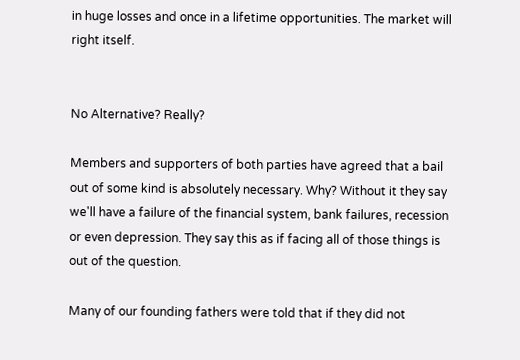in huge losses and once in a lifetime opportunities. The market will right itself.


No Alternative? Really?

Members and supporters of both parties have agreed that a bail out of some kind is absolutely necessary. Why? Without it they say we'll have a failure of the financial system, bank failures, recession or even depression. They say this as if facing all of those things is out of the question.

Many of our founding fathers were told that if they did not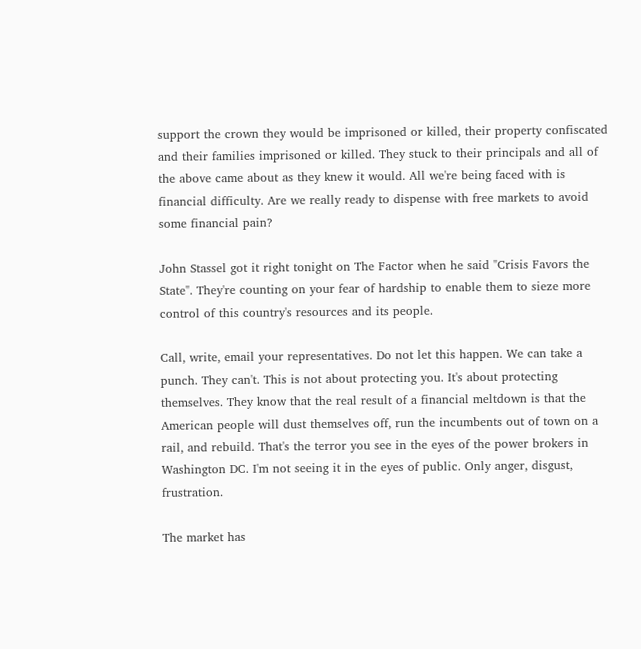support the crown they would be imprisoned or killed, their property confiscated and their families imprisoned or killed. They stuck to their principals and all of the above came about as they knew it would. All we're being faced with is financial difficulty. Are we really ready to dispense with free markets to avoid some financial pain?

John Stassel got it right tonight on The Factor when he said "Crisis Favors the State". They're counting on your fear of hardship to enable them to sieze more control of this country's resources and its people.

Call, write, email your representatives. Do not let this happen. We can take a punch. They can't. This is not about protecting you. It's about protecting themselves. They know that the real result of a financial meltdown is that the American people will dust themselves off, run the incumbents out of town on a rail, and rebuild. That's the terror you see in the eyes of the power brokers in Washington DC. I'm not seeing it in the eyes of public. Only anger, disgust, frustration.

The market has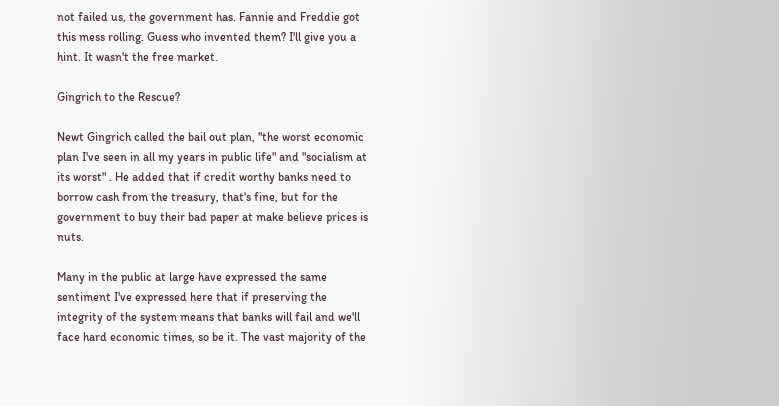not failed us, the government has. Fannie and Freddie got this mess rolling. Guess who invented them? I'll give you a hint. It wasn't the free market.

Gingrich to the Rescue?

Newt Gingrich called the bail out plan, "the worst economic plan I've seen in all my years in public life" and "socialism at its worst" . He added that if credit worthy banks need to borrow cash from the treasury, that's fine, but for the government to buy their bad paper at make believe prices is nuts.

Many in the public at large have expressed the same sentiment I've expressed here that if preserving the integrity of the system means that banks will fail and we'll face hard economic times, so be it. The vast majority of the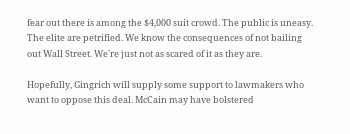fear out there is among the $4,000 suit crowd. The public is uneasy. The elite are petrified. We know the consequences of not bailing out Wall Street. We're just not as scared of it as they are.

Hopefully, Gingrich will supply some support to lawmakers who want to oppose this deal. McCain may have bolstered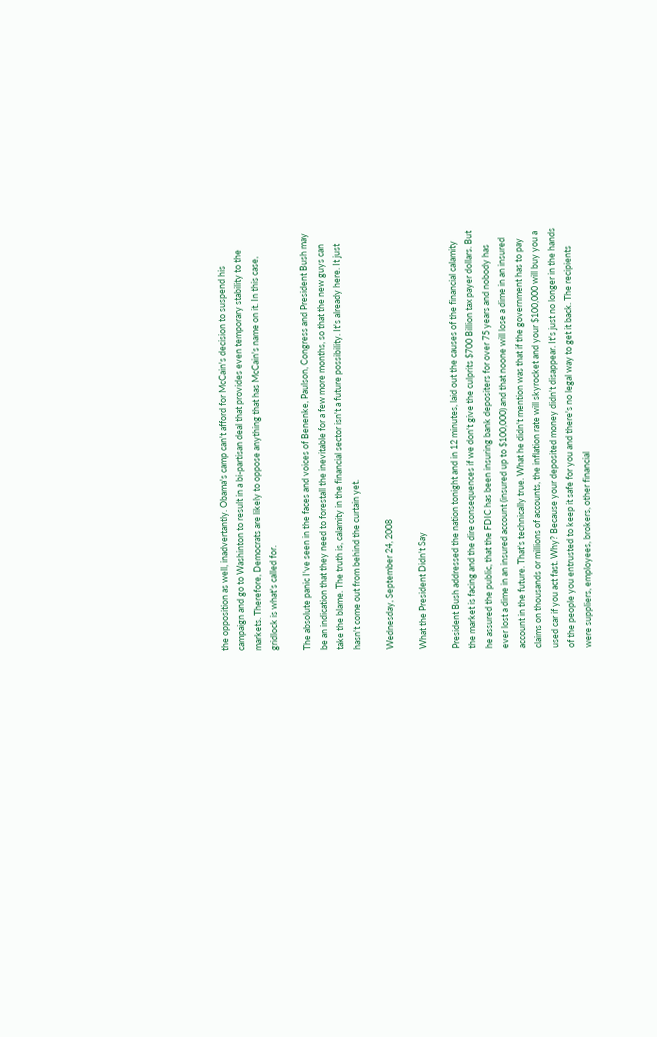the opposition as well, inadvertantly. Obama's camp can't afford for McCain's decision to suspend his campaign and go to Washinton to result in a bi-partisan deal that provides even temporary stability to the markets. Therefore, Democrats are likely to oppose anything that has McCain's name on it. In this case, gridlock is what's called for.

The absolute panic I've seen in the faces and voices of Benenke, Paulson, Congress and President Bush may be an indication that they need to forestall the inevitable for a few more months, so that the new guys can take the blame. The truth is, calamity in the financial sector isn't a future possibility. It's already here. It just hasn't come out from behind the curtain yet.

Wednesday, September 24, 2008

What the President Didn't Say

President Bush addressed the nation tonight and in 12 minutes, laid out the causes of the financial calamity the market is facing and the dire consequences if we don't give the culprits $700 Billion tax payer dollars. But he assured the public, that the FDIC has been insuring bank depositers for over 75 years and nobody has ever lost a dime in an insured account (insured up to $100,000) and that noone will lose a dime in an insured account in the future. That's technically true. What he didn't mention was that if the government has to pay claims on thousands or millions of accounts, the inflation rate will skyrocket and your $100,000 will buy you a used car if you act fast. Why? Because your deposited money didn't disappear. It's just no longer in the hands of the people you entrusted to keep it safe for you and there's no legal way to get it back. The recipients were suppliers, employees, brokers, other financial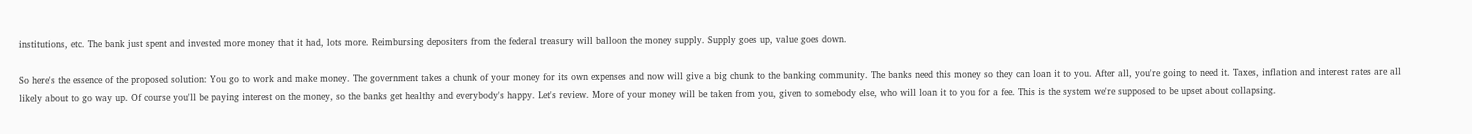institutions, etc. The bank just spent and invested more money that it had, lots more. Reimbursing depositers from the federal treasury will balloon the money supply. Supply goes up, value goes down.

So here's the essence of the proposed solution: You go to work and make money. The government takes a chunk of your money for its own expenses and now will give a big chunk to the banking community. The banks need this money so they can loan it to you. After all, you're going to need it. Taxes, inflation and interest rates are all likely about to go way up. Of course you'll be paying interest on the money, so the banks get healthy and everybody's happy. Let's review. More of your money will be taken from you, given to somebody else, who will loan it to you for a fee. This is the system we're supposed to be upset about collapsing.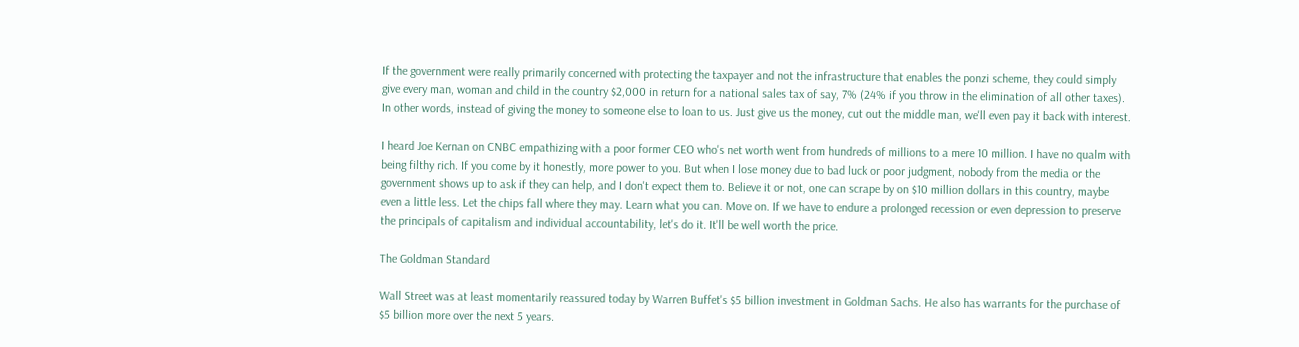If the government were really primarily concerned with protecting the taxpayer and not the infrastructure that enables the ponzi scheme, they could simply give every man, woman and child in the country $2,000 in return for a national sales tax of say, 7% (24% if you throw in the elimination of all other taxes). In other words, instead of giving the money to someone else to loan to us. Just give us the money, cut out the middle man, we'll even pay it back with interest.

I heard Joe Kernan on CNBC empathizing with a poor former CEO who's net worth went from hundreds of millions to a mere 10 million. I have no qualm with being filthy rich. If you come by it honestly, more power to you. But when I lose money due to bad luck or poor judgment, nobody from the media or the government shows up to ask if they can help, and I don't expect them to. Believe it or not, one can scrape by on $10 million dollars in this country, maybe even a little less. Let the chips fall where they may. Learn what you can. Move on. If we have to endure a prolonged recession or even depression to preserve the principals of capitalism and individual accountability, let's do it. It'll be well worth the price.

The Goldman Standard

Wall Street was at least momentarily reassured today by Warren Buffet's $5 billion investment in Goldman Sachs. He also has warrants for the purchase of $5 billion more over the next 5 years.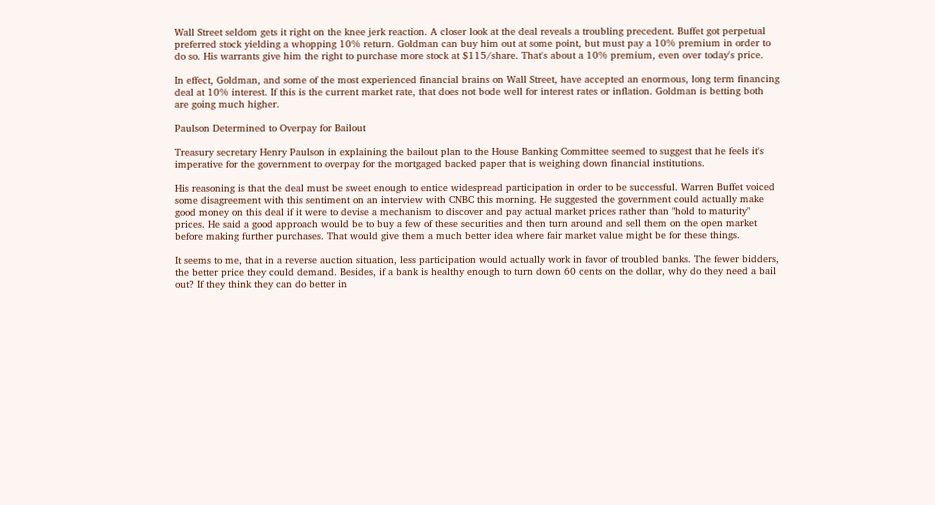Wall Street seldom gets it right on the knee jerk reaction. A closer look at the deal reveals a troubling precedent. Buffet got perpetual preferred stock yielding a whopping 10% return. Goldman can buy him out at some point, but must pay a 10% premium in order to do so. His warrants give him the right to purchase more stock at $115/share. That's about a 10% premium, even over today's price.

In effect, Goldman, and some of the most experienced financial brains on Wall Street, have accepted an enormous, long term financing deal at 10% interest. If this is the current market rate, that does not bode well for interest rates or inflation. Goldman is betting both are going much higher.

Paulson Determined to Overpay for Bailout

Treasury secretary Henry Paulson in explaining the bailout plan to the House Banking Committee seemed to suggest that he feels it's imperative for the government to overpay for the mortgaged backed paper that is weighing down financial institutions.

His reasoning is that the deal must be sweet enough to entice widespread participation in order to be successful. Warren Buffet voiced some disagreement with this sentiment on an interview with CNBC this morning. He suggested the government could actually make good money on this deal if it were to devise a mechanism to discover and pay actual market prices rather than "hold to maturity" prices. He said a good approach would be to buy a few of these securities and then turn around and sell them on the open market before making further purchases. That would give them a much better idea where fair market value might be for these things.

It seems to me, that in a reverse auction situation, less participation would actually work in favor of troubled banks. The fewer bidders, the better price they could demand. Besides, if a bank is healthy enough to turn down 60 cents on the dollar, why do they need a bail out? If they think they can do better in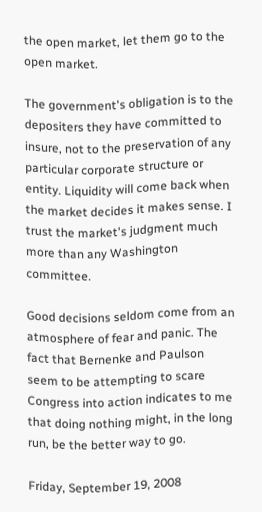the open market, let them go to the open market.

The government's obligation is to the depositers they have committed to insure, not to the preservation of any particular corporate structure or entity. Liquidity will come back when the market decides it makes sense. I trust the market's judgment much more than any Washington committee.

Good decisions seldom come from an atmosphere of fear and panic. The fact that Bernenke and Paulson seem to be attempting to scare Congress into action indicates to me that doing nothing might, in the long run, be the better way to go.

Friday, September 19, 2008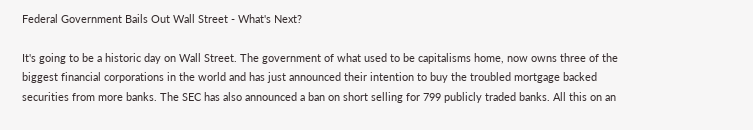Federal Government Bails Out Wall Street - What's Next?

It's going to be a historic day on Wall Street. The government of what used to be capitalisms home, now owns three of the biggest financial corporations in the world and has just announced their intention to buy the troubled mortgage backed securities from more banks. The SEC has also announced a ban on short selling for 799 publicly traded banks. All this on an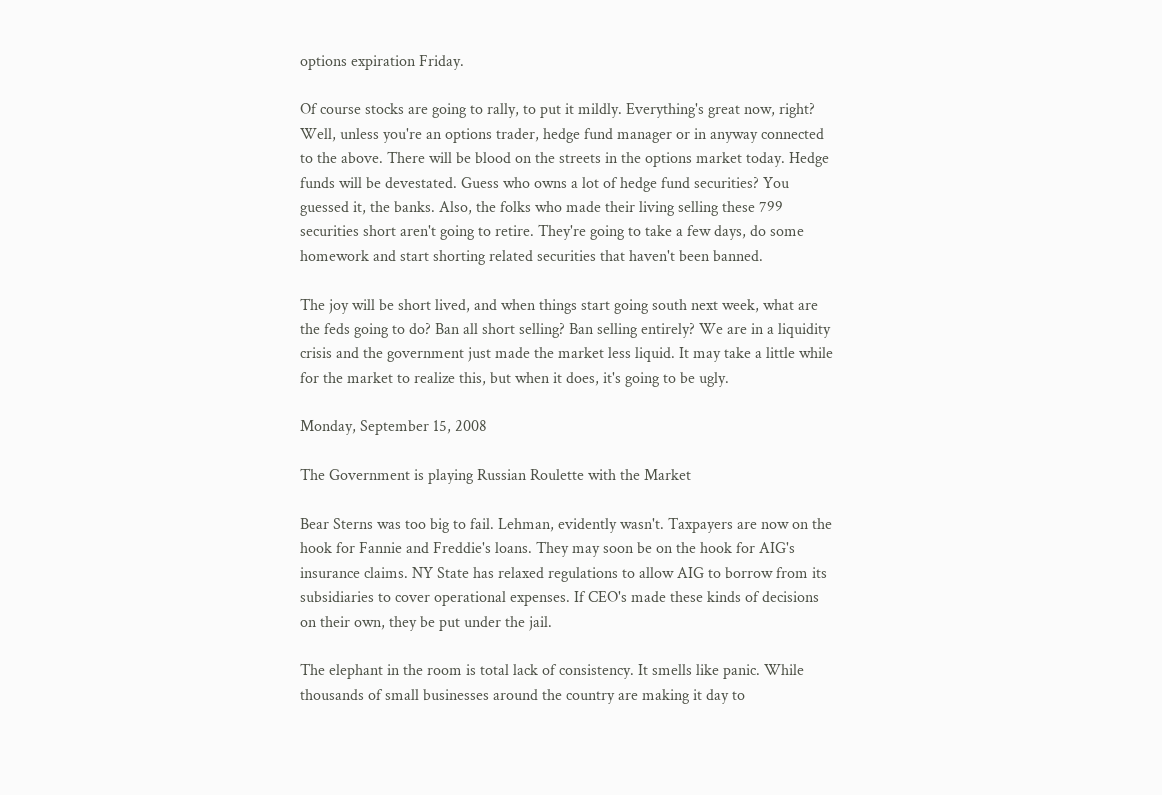options expiration Friday.

Of course stocks are going to rally, to put it mildly. Everything's great now, right? Well, unless you're an options trader, hedge fund manager or in anyway connected to the above. There will be blood on the streets in the options market today. Hedge funds will be devestated. Guess who owns a lot of hedge fund securities? You guessed it, the banks. Also, the folks who made their living selling these 799 securities short aren't going to retire. They're going to take a few days, do some homework and start shorting related securities that haven't been banned.

The joy will be short lived, and when things start going south next week, what are the feds going to do? Ban all short selling? Ban selling entirely? We are in a liquidity crisis and the government just made the market less liquid. It may take a little while for the market to realize this, but when it does, it's going to be ugly.

Monday, September 15, 2008

The Government is playing Russian Roulette with the Market

Bear Sterns was too big to fail. Lehman, evidently wasn't. Taxpayers are now on the hook for Fannie and Freddie's loans. They may soon be on the hook for AIG's insurance claims. NY State has relaxed regulations to allow AIG to borrow from its subsidiaries to cover operational expenses. If CEO's made these kinds of decisions on their own, they be put under the jail.

The elephant in the room is total lack of consistency. It smells like panic. While thousands of small businesses around the country are making it day to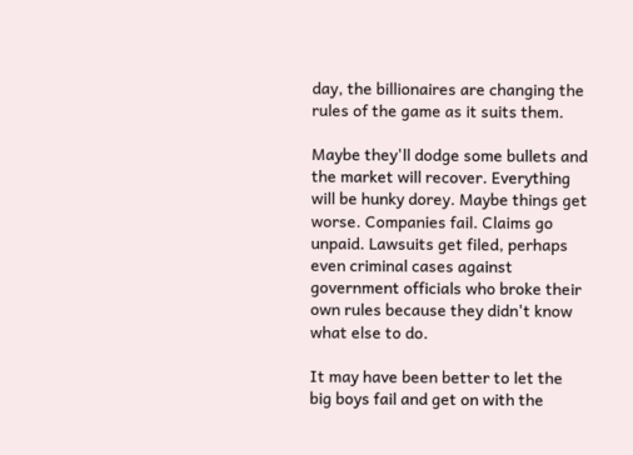day, the billionaires are changing the rules of the game as it suits them.

Maybe they'll dodge some bullets and the market will recover. Everything will be hunky dorey. Maybe things get worse. Companies fail. Claims go unpaid. Lawsuits get filed, perhaps even criminal cases against government officials who broke their own rules because they didn't know what else to do.

It may have been better to let the big boys fail and get on with the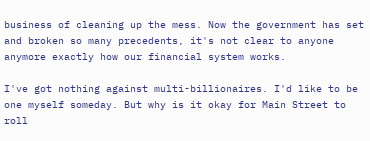business of cleaning up the mess. Now the government has set and broken so many precedents, it's not clear to anyone anymore exactly how our financial system works.

I've got nothing against multi-billionaires. I'd like to be one myself someday. But why is it okay for Main Street to roll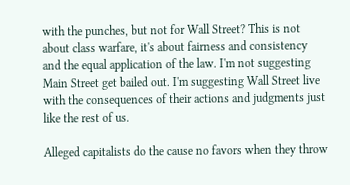with the punches, but not for Wall Street? This is not about class warfare, it's about fairness and consistency and the equal application of the law. I'm not suggesting Main Street get bailed out. I'm suggesting Wall Street live with the consequences of their actions and judgments just like the rest of us.

Alleged capitalists do the cause no favors when they throw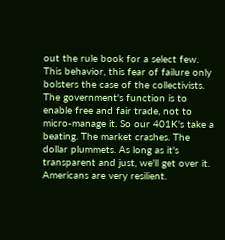out the rule book for a select few. This behavior, this fear of failure only bolsters the case of the collectivists. The government's function is to enable free and fair trade, not to micro-manage it. So our 401K's take a beating. The market crashes. The dollar plummets. As long as it's transparent and just, we'll get over it. Americans are very resilient.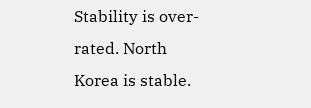Stability is over-rated. North Korea is stable.